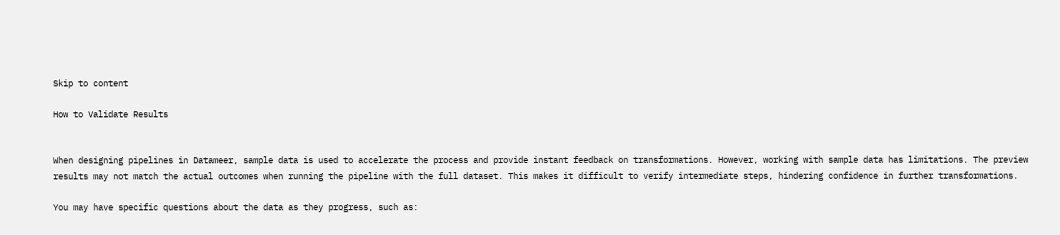Skip to content

How to Validate Results


When designing pipelines in Datameer, sample data is used to accelerate the process and provide instant feedback on transformations. However, working with sample data has limitations. The preview results may not match the actual outcomes when running the pipeline with the full dataset. This makes it difficult to verify intermediate steps, hindering confidence in further transformations.

You may have specific questions about the data as they progress, such as: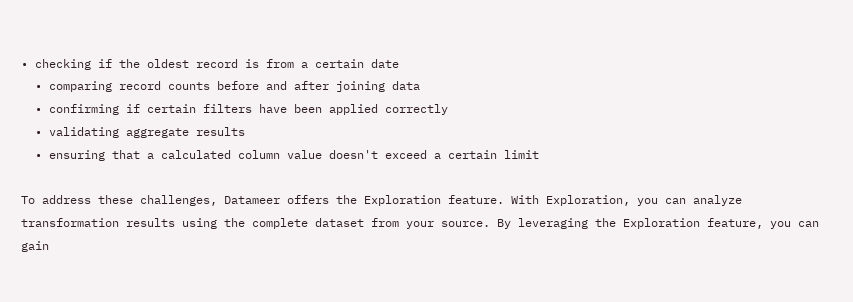• checking if the oldest record is from a certain date
  • comparing record counts before and after joining data
  • confirming if certain filters have been applied correctly
  • validating aggregate results
  • ensuring that a calculated column value doesn't exceed a certain limit

To address these challenges, Datameer offers the Exploration feature. With Exploration, you can analyze transformation results using the complete dataset from your source. By leveraging the Exploration feature, you can gain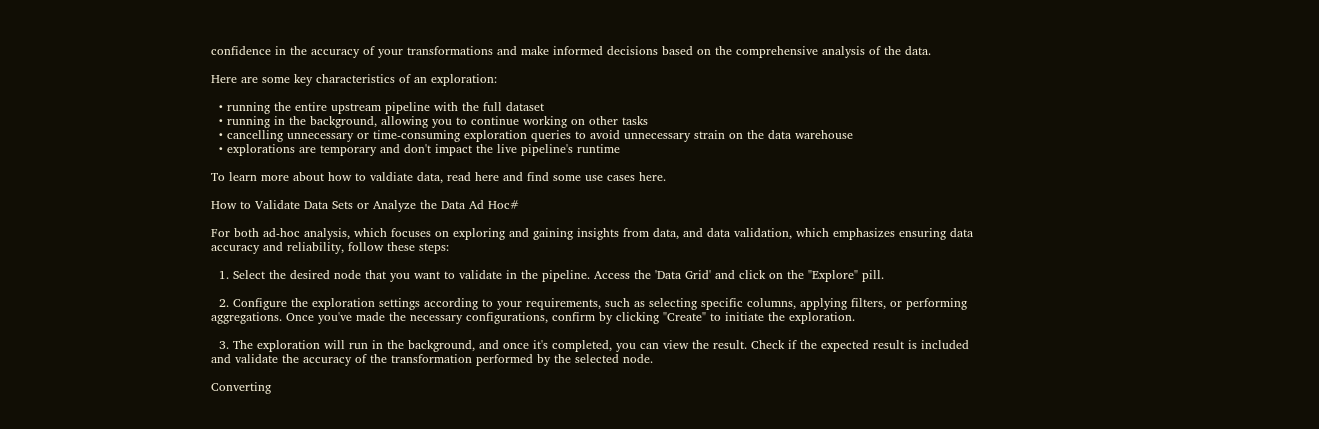confidence in the accuracy of your transformations and make informed decisions based on the comprehensive analysis of the data.

Here are some key characteristics of an exploration:

  • running the entire upstream pipeline with the full dataset
  • running in the background, allowing you to continue working on other tasks
  • cancelling unnecessary or time-consuming exploration queries to avoid unnecessary strain on the data warehouse
  • explorations are temporary and don't impact the live pipeline's runtime

To learn more about how to valdiate data, read here and find some use cases here.

How to Validate Data Sets or Analyze the Data Ad Hoc#

For both ad-hoc analysis, which focuses on exploring and gaining insights from data, and data validation, which emphasizes ensuring data accuracy and reliability, follow these steps:

  1. Select the desired node that you want to validate in the pipeline. Access the 'Data Grid' and click on the "Explore" pill.

  2. Configure the exploration settings according to your requirements, such as selecting specific columns, applying filters, or performing aggregations. Once you've made the necessary configurations, confirm by clicking "Create" to initiate the exploration.

  3. The exploration will run in the background, and once it's completed, you can view the result. Check if the expected result is included and validate the accuracy of the transformation performed by the selected node.

Converting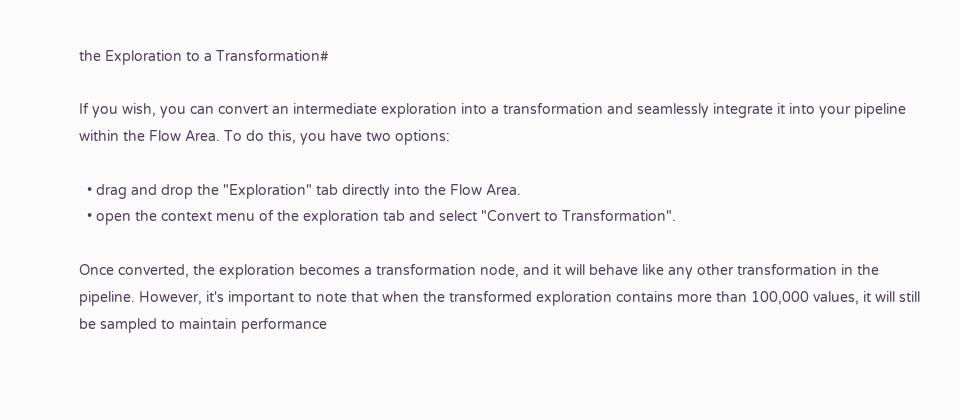the Exploration to a Transformation#

If you wish, you can convert an intermediate exploration into a transformation and seamlessly integrate it into your pipeline within the Flow Area. To do this, you have two options:

  • drag and drop the "Exploration" tab directly into the Flow Area.
  • open the context menu of the exploration tab and select "Convert to Transformation".

Once converted, the exploration becomes a transformation node, and it will behave like any other transformation in the pipeline. However, it's important to note that when the transformed exploration contains more than 100,000 values, it will still be sampled to maintain performance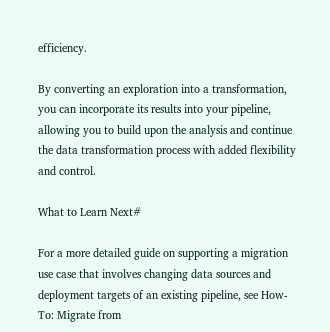efficiency.

By converting an exploration into a transformation, you can incorporate its results into your pipeline, allowing you to build upon the analysis and continue the data transformation process with added flexibility and control.

What to Learn Next#

For a more detailed guide on supporting a migration use case that involves changing data sources and deployment targets of an existing pipeline, see How-To: Migrate from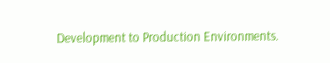Development to Production Environments.